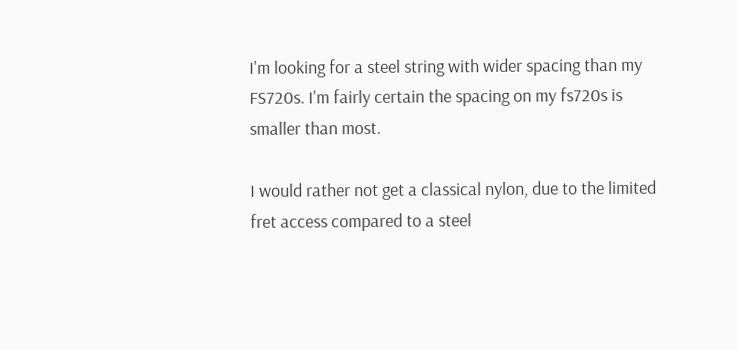I'm looking for a steel string with wider spacing than my FS720s. I'm fairly certain the spacing on my fs720s is smaller than most.

I would rather not get a classical nylon, due to the limited fret access compared to a steel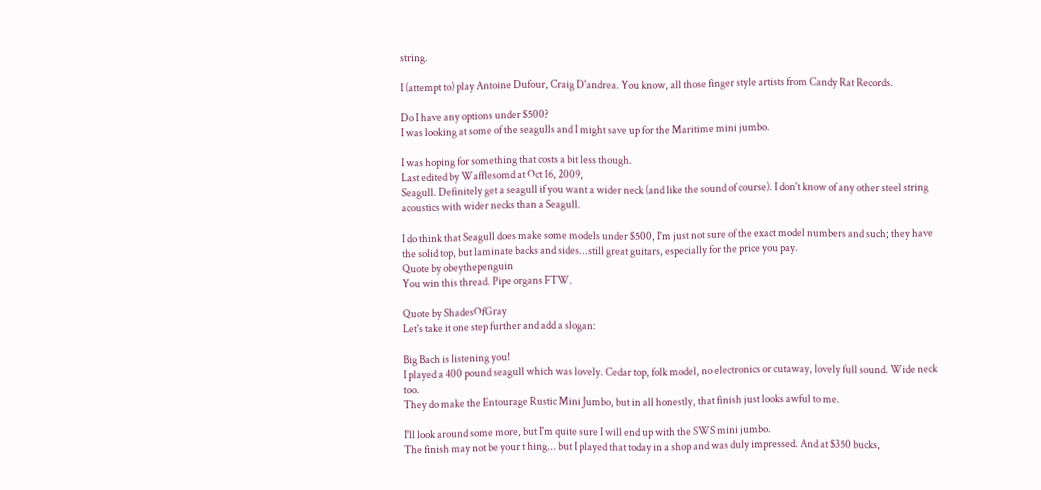string.

I (attempt to) play Antoine Dufour, Craig D'andrea. You know, all those finger style artists from Candy Rat Records.

Do I have any options under $500?
I was looking at some of the seagulls and I might save up for the Maritime mini jumbo.

I was hoping for something that costs a bit less though.
Last edited by Wafflesomd at Oct 16, 2009,
Seagull. Definitely get a seagull if you want a wider neck (and like the sound of course). I don't know of any other steel string acoustics with wider necks than a Seagull.

I do think that Seagull does make some models under $500, I'm just not sure of the exact model numbers and such; they have the solid top, but laminate backs and sides...still great guitars, especially for the price you pay.
Quote by obeythepenguin
You win this thread. Pipe organs FTW.

Quote by ShadesOfGray
Let's take it one step further and add a slogan:

Big Bach is listening you!
I played a 400 pound seagull which was lovely. Cedar top, folk model, no electronics or cutaway, lovely full sound. Wide neck too.
They do make the Entourage Rustic Mini Jumbo, but in all honestly, that finish just looks awful to me.

I'll look around some more, but I'm quite sure I will end up with the SWS mini jumbo.
The finish may not be your t hing... but I played that today in a shop and was duly impressed. And at $350 bucks,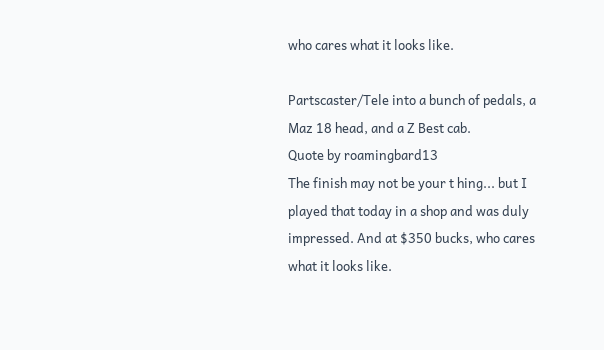who cares what it looks like.

Partscaster/Tele into a bunch of pedals, a Maz 18 head, and a Z Best cab.
Quote by roamingbard13
The finish may not be your t hing... but I played that today in a shop and was duly impressed. And at $350 bucks, who cares what it looks like.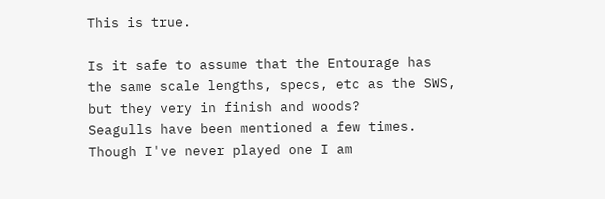This is true.

Is it safe to assume that the Entourage has the same scale lengths, specs, etc as the SWS, but they very in finish and woods?
Seagulls have been mentioned a few times. Though I've never played one I am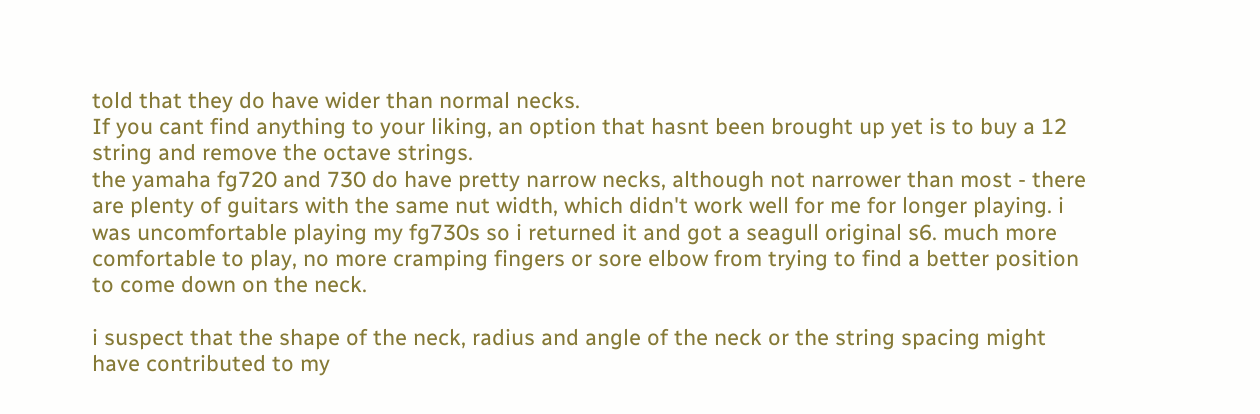told that they do have wider than normal necks.
If you cant find anything to your liking, an option that hasnt been brought up yet is to buy a 12 string and remove the octave strings.
the yamaha fg720 and 730 do have pretty narrow necks, although not narrower than most - there are plenty of guitars with the same nut width, which didn't work well for me for longer playing. i was uncomfortable playing my fg730s so i returned it and got a seagull original s6. much more comfortable to play, no more cramping fingers or sore elbow from trying to find a better position to come down on the neck.

i suspect that the shape of the neck, radius and angle of the neck or the string spacing might have contributed to my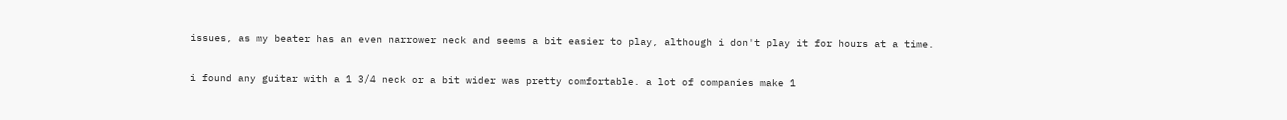issues, as my beater has an even narrower neck and seems a bit easier to play, although i don't play it for hours at a time.

i found any guitar with a 1 3/4 neck or a bit wider was pretty comfortable. a lot of companies make 1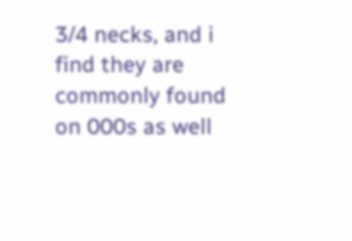3/4 necks, and i find they are commonly found on 000s as well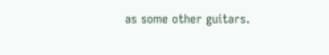as some other guitars.